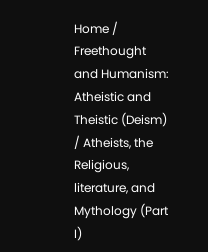Home / Freethought and Humanism: Atheistic and Theistic (Deism) / Atheists, the Religious, literature, and Mythology (Part I)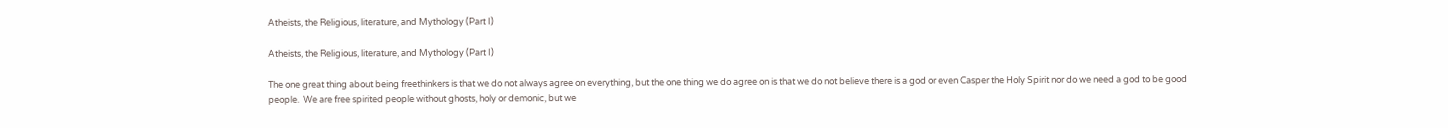Atheists, the Religious, literature, and Mythology (Part I)

Atheists, the Religious, literature, and Mythology (Part I)

The one great thing about being freethinkers is that we do not always agree on everything, but the one thing we do agree on is that we do not believe there is a god or even Casper the Holy Spirit nor do we need a god to be good people.  We are free spirited people without ghosts, holy or demonic, but we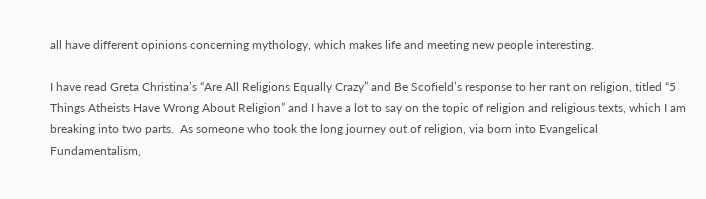all have different opinions concerning mythology, which makes life and meeting new people interesting.

I have read Greta Christina’s “Are All Religions Equally Crazy” and Be Scofield’s response to her rant on religion, titled “5 Things Atheists Have Wrong About Religion” and I have a lot to say on the topic of religion and religious texts, which I am breaking into two parts.  As someone who took the long journey out of religion, via born into Evangelical Fundamentalism,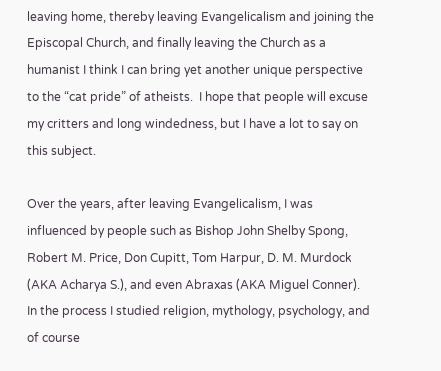leaving home, thereby leaving Evangelicalism and joining the Episcopal Church, and finally leaving the Church as a humanist I think I can bring yet another unique perspective to the “cat pride” of atheists.  I hope that people will excuse my critters and long windedness, but I have a lot to say on this subject.

Over the years, after leaving Evangelicalism, I was influenced by people such as Bishop John Shelby Spong, Robert M. Price, Don Cupitt, Tom Harpur, D. M. Murdock (AKA Acharya S.), and even Abraxas (AKA Miguel Conner).  In the process I studied religion, mythology, psychology, and of course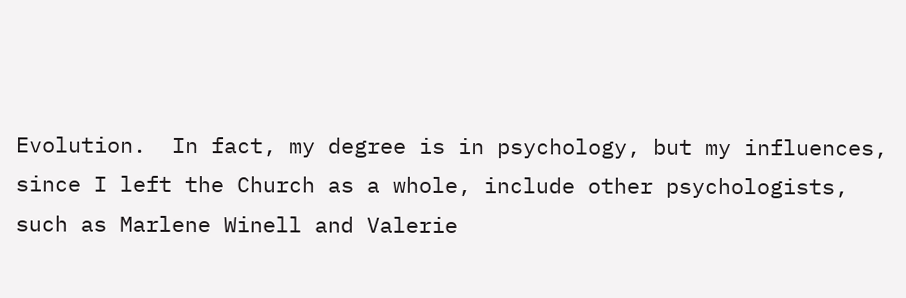Evolution.  In fact, my degree is in psychology, but my influences, since I left the Church as a whole, include other psychologists, such as Marlene Winell and Valerie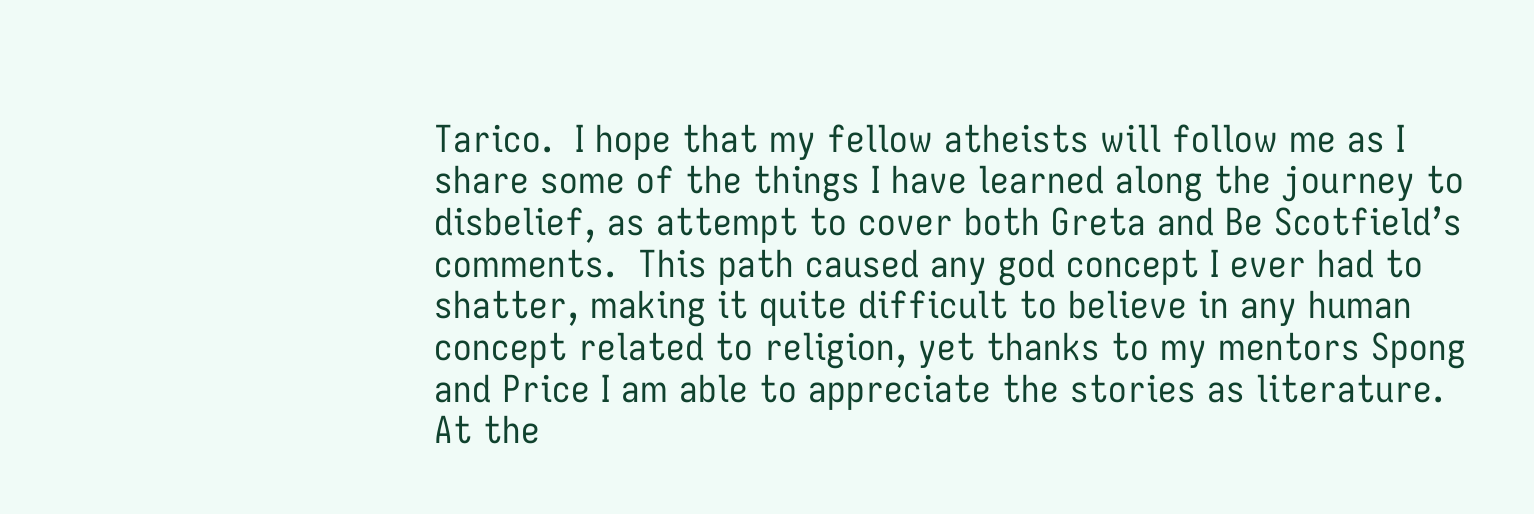Tarico.  I hope that my fellow atheists will follow me as I share some of the things I have learned along the journey to disbelief, as attempt to cover both Greta and Be Scotfield’s comments.  This path caused any god concept I ever had to shatter, making it quite difficult to believe in any human concept related to religion, yet thanks to my mentors Spong and Price I am able to appreciate the stories as literature.  At the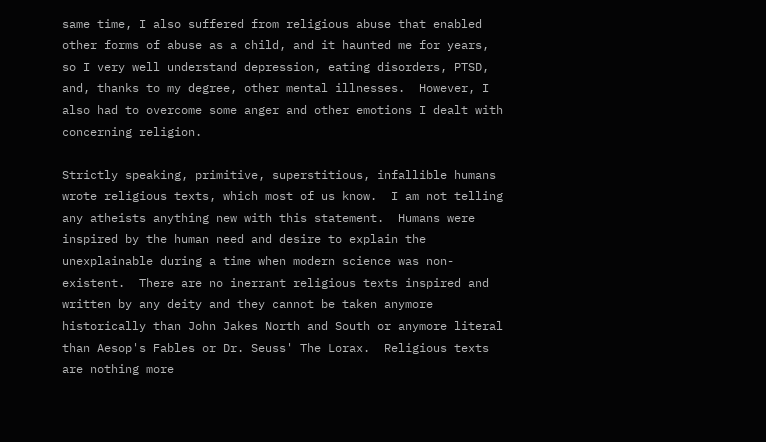same time, I also suffered from religious abuse that enabled other forms of abuse as a child, and it haunted me for years, so I very well understand depression, eating disorders, PTSD, and, thanks to my degree, other mental illnesses.  However, I also had to overcome some anger and other emotions I dealt with concerning religion.

Strictly speaking, primitive, superstitious, infallible humans wrote religious texts, which most of us know.  I am not telling any atheists anything new with this statement.  Humans were inspired by the human need and desire to explain the unexplainable during a time when modern science was non-existent.  There are no inerrant religious texts inspired and written by any deity and they cannot be taken anymore historically than John Jakes North and South or anymore literal than Aesop's Fables or Dr. Seuss' The Lorax.  Religious texts are nothing more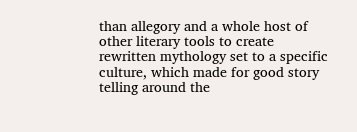than allegory and a whole host of other literary tools to create rewritten mythology set to a specific culture, which made for good story telling around the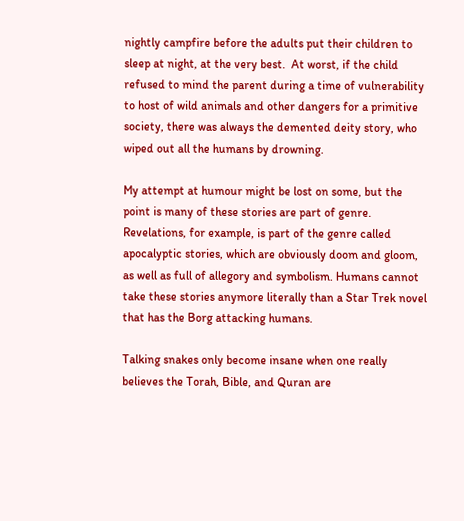nightly campfire before the adults put their children to sleep at night, at the very best.  At worst, if the child refused to mind the parent during a time of vulnerability to host of wild animals and other dangers for a primitive society, there was always the demented deity story, who wiped out all the humans by drowning.

My attempt at humour might be lost on some, but the point is many of these stories are part of genre. Revelations, for example, is part of the genre called apocalyptic stories, which are obviously doom and gloom, as well as full of allegory and symbolism. Humans cannot take these stories anymore literally than a Star Trek novel that has the Borg attacking humans.

Talking snakes only become insane when one really believes the Torah, Bible, and Quran are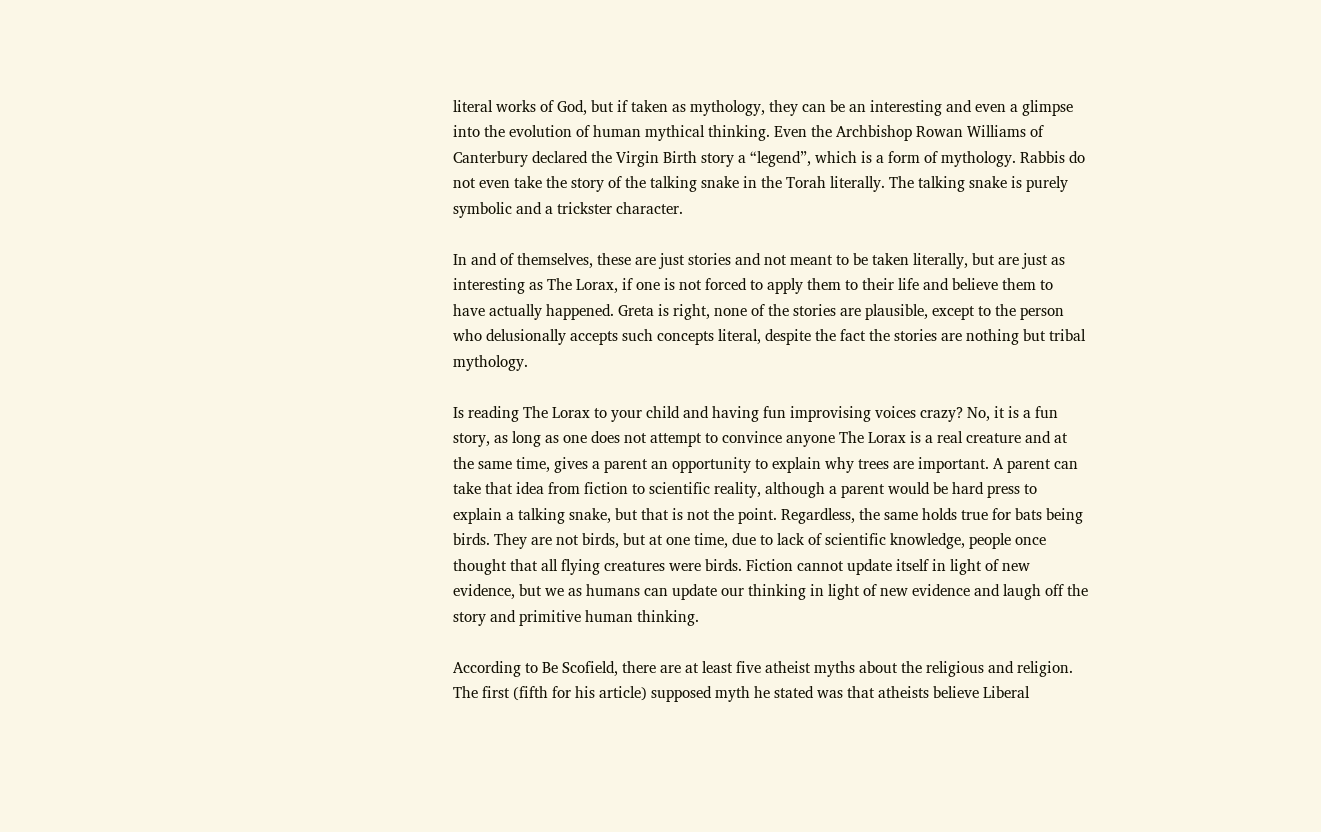literal works of God, but if taken as mythology, they can be an interesting and even a glimpse into the evolution of human mythical thinking. Even the Archbishop Rowan Williams of Canterbury declared the Virgin Birth story a “legend”, which is a form of mythology. Rabbis do not even take the story of the talking snake in the Torah literally. The talking snake is purely symbolic and a trickster character.

In and of themselves, these are just stories and not meant to be taken literally, but are just as interesting as The Lorax, if one is not forced to apply them to their life and believe them to have actually happened. Greta is right, none of the stories are plausible, except to the person who delusionally accepts such concepts literal, despite the fact the stories are nothing but tribal mythology.

Is reading The Lorax to your child and having fun improvising voices crazy? No, it is a fun story, as long as one does not attempt to convince anyone The Lorax is a real creature and at the same time, gives a parent an opportunity to explain why trees are important. A parent can take that idea from fiction to scientific reality, although a parent would be hard press to explain a talking snake, but that is not the point. Regardless, the same holds true for bats being birds. They are not birds, but at one time, due to lack of scientific knowledge, people once thought that all flying creatures were birds. Fiction cannot update itself in light of new evidence, but we as humans can update our thinking in light of new evidence and laugh off the story and primitive human thinking.

According to Be Scofield, there are at least five atheist myths about the religious and religion. The first (fifth for his article) supposed myth he stated was that atheists believe Liberal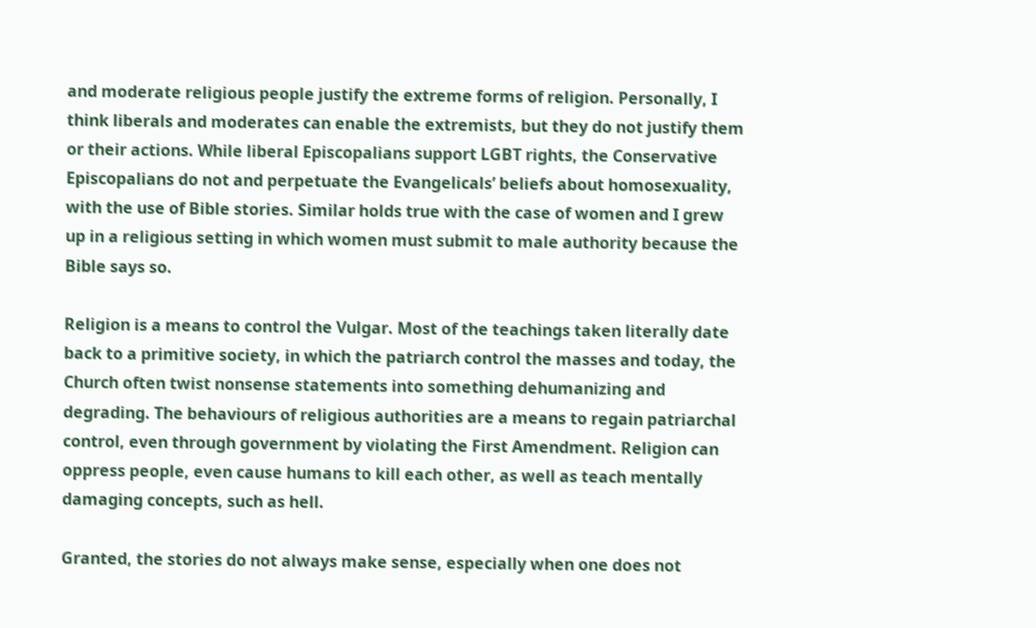and moderate religious people justify the extreme forms of religion. Personally, I think liberals and moderates can enable the extremists, but they do not justify them or their actions. While liberal Episcopalians support LGBT rights, the Conservative Episcopalians do not and perpetuate the Evangelicals’ beliefs about homosexuality, with the use of Bible stories. Similar holds true with the case of women and I grew up in a religious setting in which women must submit to male authority because the Bible says so.

Religion is a means to control the Vulgar. Most of the teachings taken literally date back to a primitive society, in which the patriarch control the masses and today, the Church often twist nonsense statements into something dehumanizing and degrading. The behaviours of religious authorities are a means to regain patriarchal control, even through government by violating the First Amendment. Religion can oppress people, even cause humans to kill each other, as well as teach mentally damaging concepts, such as hell.

Granted, the stories do not always make sense, especially when one does not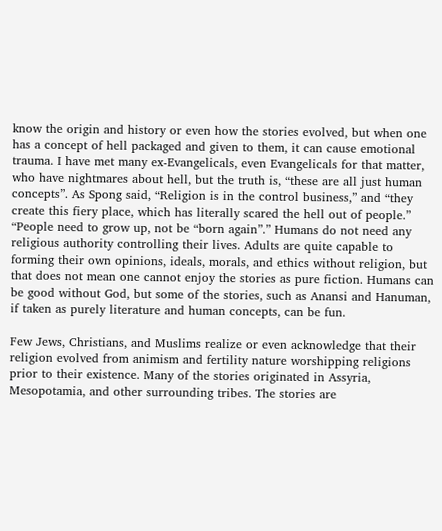know the origin and history or even how the stories evolved, but when one has a concept of hell packaged and given to them, it can cause emotional trauma. I have met many ex-Evangelicals, even Evangelicals for that matter, who have nightmares about hell, but the truth is, “these are all just human concepts”. As Spong said, “Religion is in the control business,” and “they create this fiery place, which has literally scared the hell out of people.” “People need to grow up, not be “born again”.” Humans do not need any religious authority controlling their lives. Adults are quite capable to forming their own opinions, ideals, morals, and ethics without religion, but that does not mean one cannot enjoy the stories as pure fiction. Humans can be good without God, but some of the stories, such as Anansi and Hanuman, if taken as purely literature and human concepts, can be fun.

Few Jews, Christians, and Muslims realize or even acknowledge that their religion evolved from animism and fertility nature worshipping religions prior to their existence. Many of the stories originated in Assyria, Mesopotamia, and other surrounding tribes. The stories are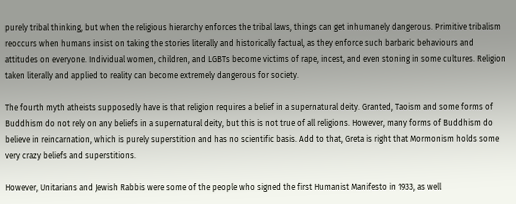purely tribal thinking, but when the religious hierarchy enforces the tribal laws, things can get inhumanely dangerous. Primitive tribalism reoccurs when humans insist on taking the stories literally and historically factual, as they enforce such barbaric behaviours and attitudes on everyone. Individual women, children, and LGBTs become victims of rape, incest, and even stoning in some cultures. Religion taken literally and applied to reality can become extremely dangerous for society.

The fourth myth atheists supposedly have is that religion requires a belief in a supernatural deity. Granted, Taoism and some forms of Buddhism do not rely on any beliefs in a supernatural deity, but this is not true of all religions. However, many forms of Buddhism do believe in reincarnation, which is purely superstition and has no scientific basis. Add to that, Greta is right that Mormonism holds some very crazy beliefs and superstitions.

However, Unitarians and Jewish Rabbis were some of the people who signed the first Humanist Manifesto in 1933, as well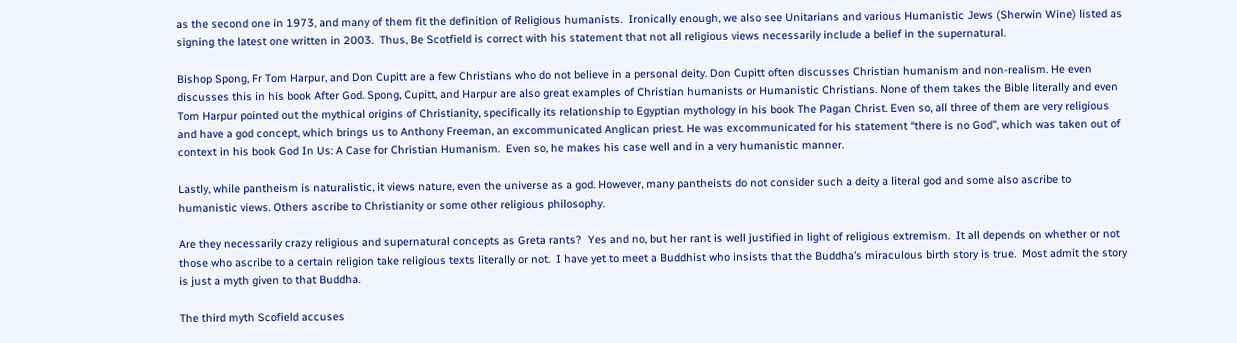as the second one in 1973, and many of them fit the definition of Religious humanists.  Ironically enough, we also see Unitarians and various Humanistic Jews (Sherwin Wine) listed as signing the latest one written in 2003.  Thus, Be Scotfield is correct with his statement that not all religious views necessarily include a belief in the supernatural.

Bishop Spong, Fr Tom Harpur, and Don Cupitt are a few Christians who do not believe in a personal deity. Don Cupitt often discusses Christian humanism and non-realism. He even discusses this in his book After God. Spong, Cupitt, and Harpur are also great examples of Christian humanists or Humanistic Christians. None of them takes the Bible literally and even Tom Harpur pointed out the mythical origins of Christianity, specifically its relationship to Egyptian mythology in his book The Pagan Christ. Even so, all three of them are very religious and have a god concept, which brings us to Anthony Freeman, an excommunicated Anglican priest. He was excommunicated for his statement “there is no God”, which was taken out of context in his book God In Us: A Case for Christian Humanism.  Even so, he makes his case well and in a very humanistic manner.

Lastly, while pantheism is naturalistic, it views nature, even the universe as a god. However, many pantheists do not consider such a deity a literal god and some also ascribe to humanistic views. Others ascribe to Christianity or some other religious philosophy.

Are they necessarily crazy religious and supernatural concepts as Greta rants?  Yes and no, but her rant is well justified in light of religious extremism.  It all depends on whether or not those who ascribe to a certain religion take religious texts literally or not.  I have yet to meet a Buddhist who insists that the Buddha’s miraculous birth story is true.  Most admit the story is just a myth given to that Buddha.

The third myth Scofield accuses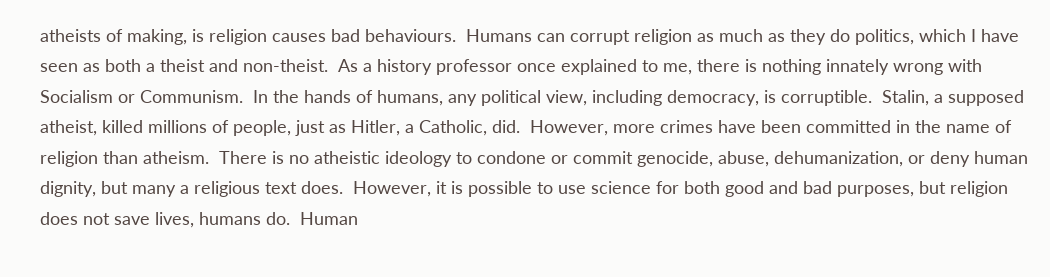atheists of making, is religion causes bad behaviours.  Humans can corrupt religion as much as they do politics, which I have seen as both a theist and non-theist.  As a history professor once explained to me, there is nothing innately wrong with Socialism or Communism.  In the hands of humans, any political view, including democracy, is corruptible.  Stalin, a supposed atheist, killed millions of people, just as Hitler, a Catholic, did.  However, more crimes have been committed in the name of religion than atheism.  There is no atheistic ideology to condone or commit genocide, abuse, dehumanization, or deny human dignity, but many a religious text does.  However, it is possible to use science for both good and bad purposes, but religion does not save lives, humans do.  Human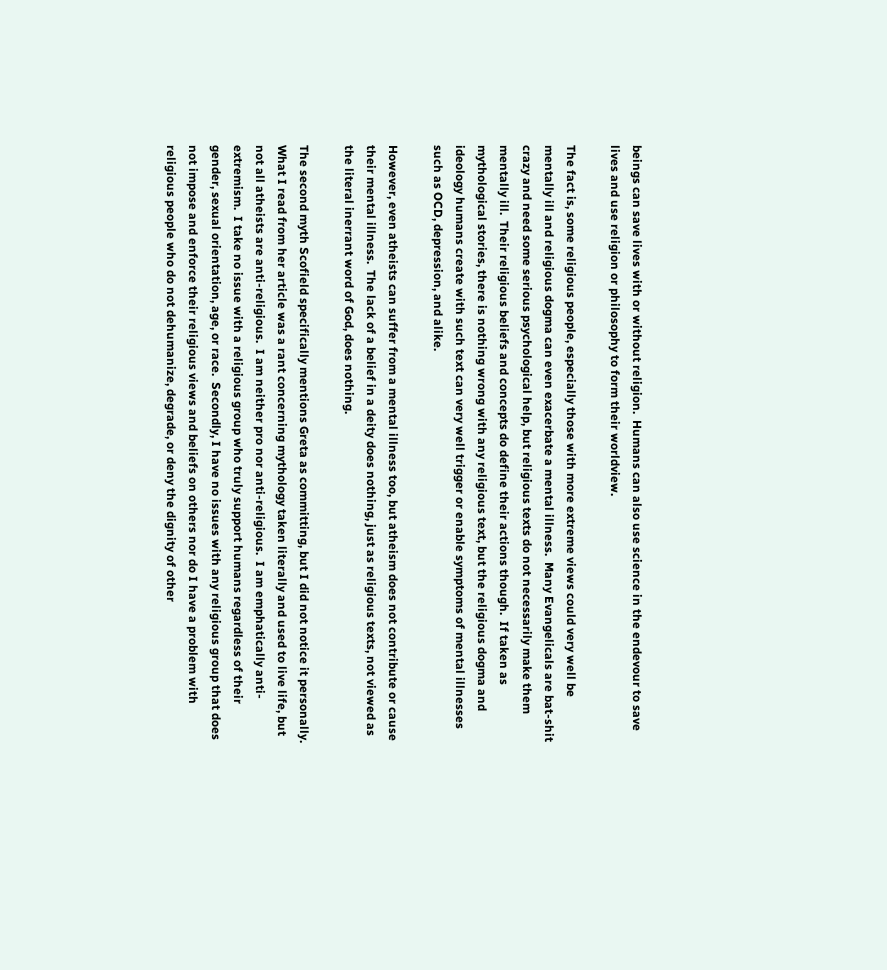beings can save lives with or without religion.  Humans can also use science in the endevour to save lives and use religion or philosophy to form their worldview.

The fact is, some religious people, especially those with more extreme views could very well be mentally ill and religious dogma can even exacerbate a mental illness.  Many Evangelicals are bat-shit crazy and need some serious psychological help, but religious texts do not necessarily make them mentally ill.  Their religious beliefs and concepts do define their actions though.  If taken as mythological stories, there is nothing wrong with any religious text, but the religious dogma and ideology humans create with such text can very well trigger or enable symptoms of mental illnesses such as OCD, depression, and alike.

However, even atheists can suffer from a mental illness too, but atheism does not contribute or cause their mental illness.  The lack of a belief in a deity does nothing, just as religious texts, not viewed as the literal inerrant word of God, does nothing.

The second myth Scofield specifically mentions Greta as committing, but I did not notice it personally.  What I read from her article was a rant concerning mythology taken literally and used to live life, but not all atheists are anti-religious.  I am neither pro nor anti-religious.  I am emphatically anti-extremism.  I take no issue with a religious group who truly support humans regardless of their gender, sexual orientation, age, or race.  Secondly, I have no issues with any religious group that does not impose and enforce their religious views and beliefs on others nor do I have a problem with religious people who do not dehumanize, degrade, or deny the dignity of other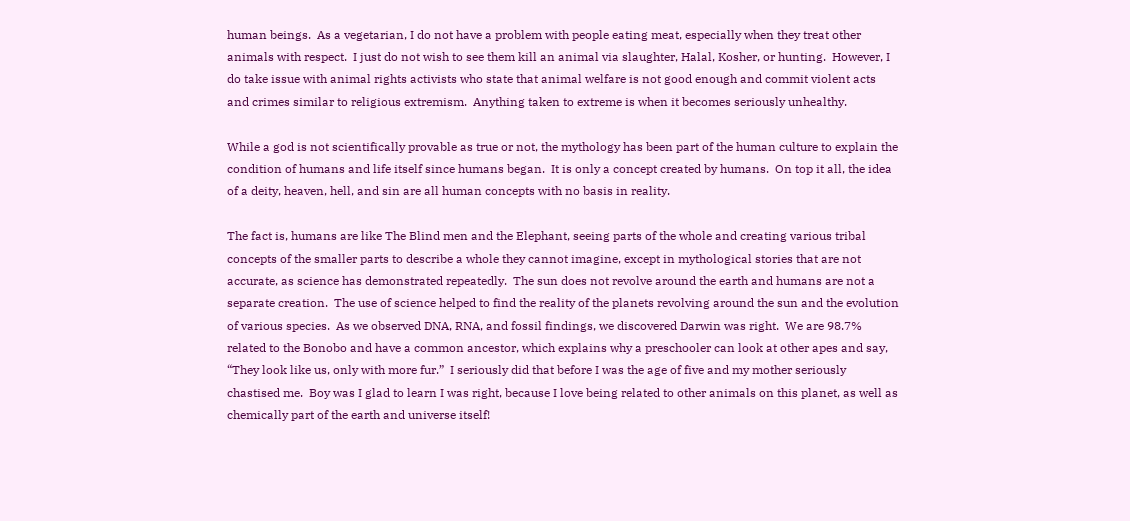human beings.  As a vegetarian, I do not have a problem with people eating meat, especially when they treat other animals with respect.  I just do not wish to see them kill an animal via slaughter, Halal, Kosher, or hunting.  However, I do take issue with animal rights activists who state that animal welfare is not good enough and commit violent acts and crimes similar to religious extremism.  Anything taken to extreme is when it becomes seriously unhealthy.

While a god is not scientifically provable as true or not, the mythology has been part of the human culture to explain the condition of humans and life itself since humans began.  It is only a concept created by humans.  On top it all, the idea of a deity, heaven, hell, and sin are all human concepts with no basis in reality.

The fact is, humans are like The Blind men and the Elephant, seeing parts of the whole and creating various tribal concepts of the smaller parts to describe a whole they cannot imagine, except in mythological stories that are not accurate, as science has demonstrated repeatedly.  The sun does not revolve around the earth and humans are not a separate creation.  The use of science helped to find the reality of the planets revolving around the sun and the evolution of various species.  As we observed DNA, RNA, and fossil findings, we discovered Darwin was right.  We are 98.7% related to the Bonobo and have a common ancestor, which explains why a preschooler can look at other apes and say, “They look like us, only with more fur.”  I seriously did that before I was the age of five and my mother seriously chastised me.  Boy was I glad to learn I was right, because I love being related to other animals on this planet, as well as chemically part of the earth and universe itself!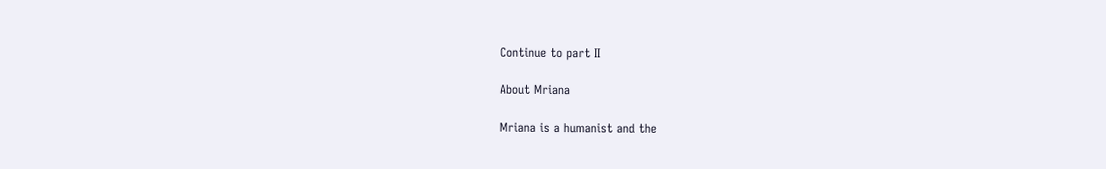Continue to part II

About Mriana

Mriana is a humanist and the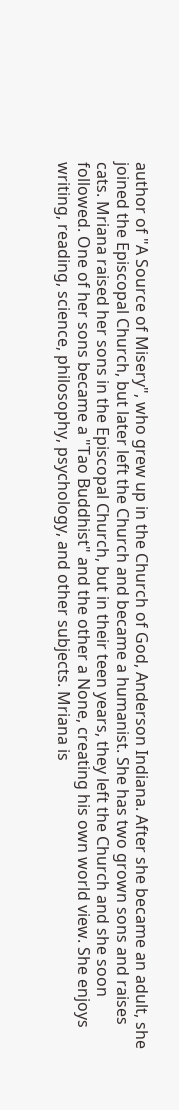author of "A Source of Misery", who grew up in the Church of God, Anderson Indiana. After she became an adult, she joined the Episcopal Church, but later left the Church and became a humanist. She has two grown sons and raises cats. Mriana raised her sons in the Episcopal Church, but in their teen years, they left the Church and she soon followed. One of her sons became a "Tao Buddhist" and the other a None, creating his own world view. She enjoys writing, reading, science, philosophy, psychology, and other subjects. Mriana is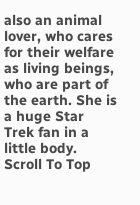also an animal lover, who cares for their welfare as living beings, who are part of the earth. She is a huge Star Trek fan in a little body.
Scroll To Top